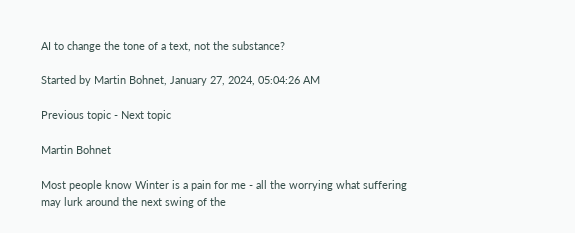AI to change the tone of a text, not the substance?

Started by Martin Bohnet, January 27, 2024, 05:04:26 AM

Previous topic - Next topic

Martin Bohnet

Most people know Winter is a pain for me - all the worrying what suffering may lurk around the next swing of the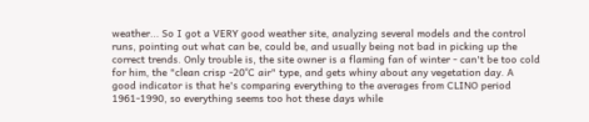weather... So I got a VERY good weather site, analyzing several models and the control runs, pointing out what can be, could be, and usually being not bad in picking up the correct trends. Only trouble is, the site owner is a flaming fan of winter - can't be too cold for him, the "clean crisp -20°C air" type, and gets whiny about any vegetation day. A good indicator is that he's comparing everything to the averages from CLINO period 1961-1990, so everything seems too hot these days while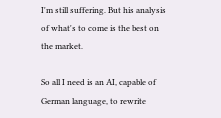I'm still suffering. But his analysis of what's to come is the best on the market.

So all I need is an AI, capable of German language, to rewrite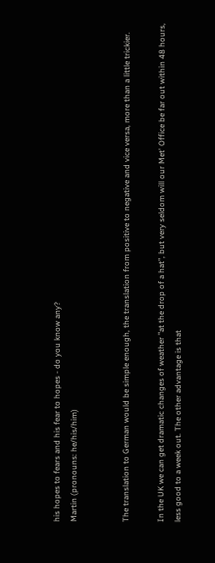his hopes to fears and his fear to hopes - do you know any?
Martin (pronouns: he/his/him)


The translation to German would be simple enough, the translation from positive to negative and vice versa, more than a little trickier.

In the UK we can get dramatic changes of weather "at the drop of a hat", but very seldom will our Met' Office be far out within 48 hours, less good to a week out. The other advantage is that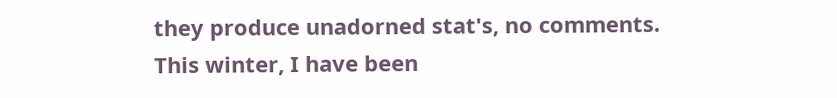they produce unadorned stat's, no comments.
This winter, I have been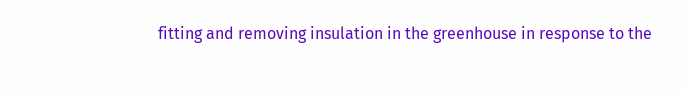fitting and removing insulation in the greenhouse in response to the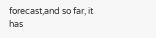forecast,and so far, it has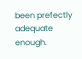been prefectly adequate enough.